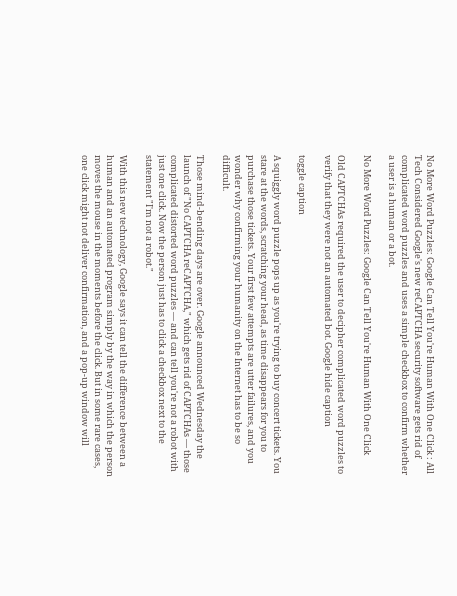No More Word Puzzles: Google Can Tell You're Human With One Click : All Tech Considered Google's new reCAPTCHA security software gets rid of complicated word puzzles and uses a simple checkbox to confirm whether a user is a human or a bot.

No More Word Puzzles: Google Can Tell You're Human With One Click

Old CAPTCHAs required the user to decipher complicated word puzzles to verify that they were not an automated bot. Google hide caption

toggle caption

A squiggly word puzzle pops up as you're trying to buy concert tickets. You stare at the words, scratching your head, as time disappears for you to purchase those tickets. Your first few attempts are utter failures, and you wonder why confirming your humanity on the Internet has to be so difficult.

Those mind-bending days are over. Google announced Wednesday the launch of "No CAPTCHA reCAPTCHA," which gets rid of CAPTCHAs — those complicated distorted word puzzles — and can tell you're not a robot with just one click. Now the person just has to click a checkbox next to the statement "I'm not a robot."

With this new technology, Google says it can tell the difference between a human and an automated program simply by the way in which the person moves the mouse in the moments before the click. But in some rare cases, one click might not deliver confirmation, and a pop-up window will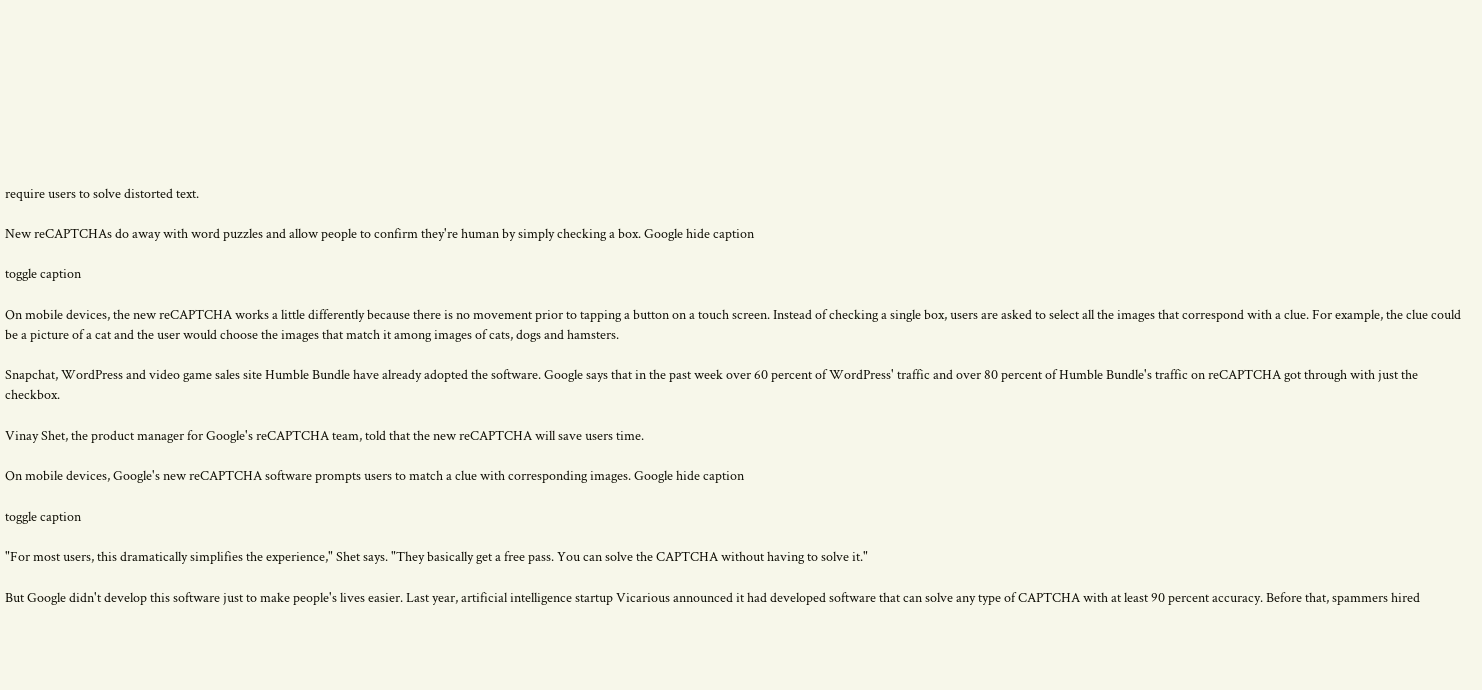require users to solve distorted text.

New reCAPTCHAs do away with word puzzles and allow people to confirm they're human by simply checking a box. Google hide caption

toggle caption

On mobile devices, the new reCAPTCHA works a little differently because there is no movement prior to tapping a button on a touch screen. Instead of checking a single box, users are asked to select all the images that correspond with a clue. For example, the clue could be a picture of a cat and the user would choose the images that match it among images of cats, dogs and hamsters.

Snapchat, WordPress and video game sales site Humble Bundle have already adopted the software. Google says that in the past week over 60 percent of WordPress' traffic and over 80 percent of Humble Bundle's traffic on reCAPTCHA got through with just the checkbox.

Vinay Shet, the product manager for Google's reCAPTCHA team, told that the new reCAPTCHA will save users time.

On mobile devices, Google's new reCAPTCHA software prompts users to match a clue with corresponding images. Google hide caption

toggle caption

"For most users, this dramatically simplifies the experience," Shet says. "They basically get a free pass. You can solve the CAPTCHA without having to solve it."

But Google didn't develop this software just to make people's lives easier. Last year, artificial intelligence startup Vicarious announced it had developed software that can solve any type of CAPTCHA with at least 90 percent accuracy. Before that, spammers hired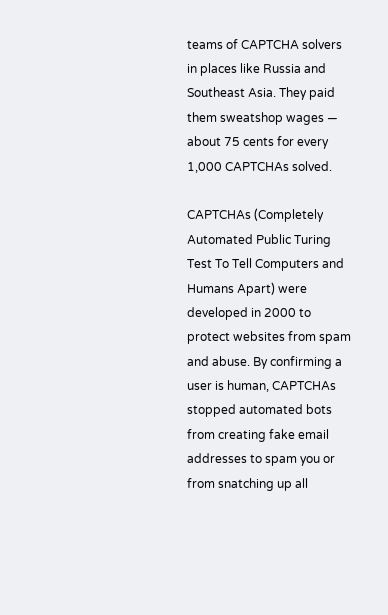teams of CAPTCHA solvers in places like Russia and Southeast Asia. They paid them sweatshop wages — about 75 cents for every 1,000 CAPTCHAs solved.

CAPTCHAs (Completely Automated Public Turing Test To Tell Computers and Humans Apart) were developed in 2000 to protect websites from spam and abuse. By confirming a user is human, CAPTCHAs stopped automated bots from creating fake email addresses to spam you or from snatching up all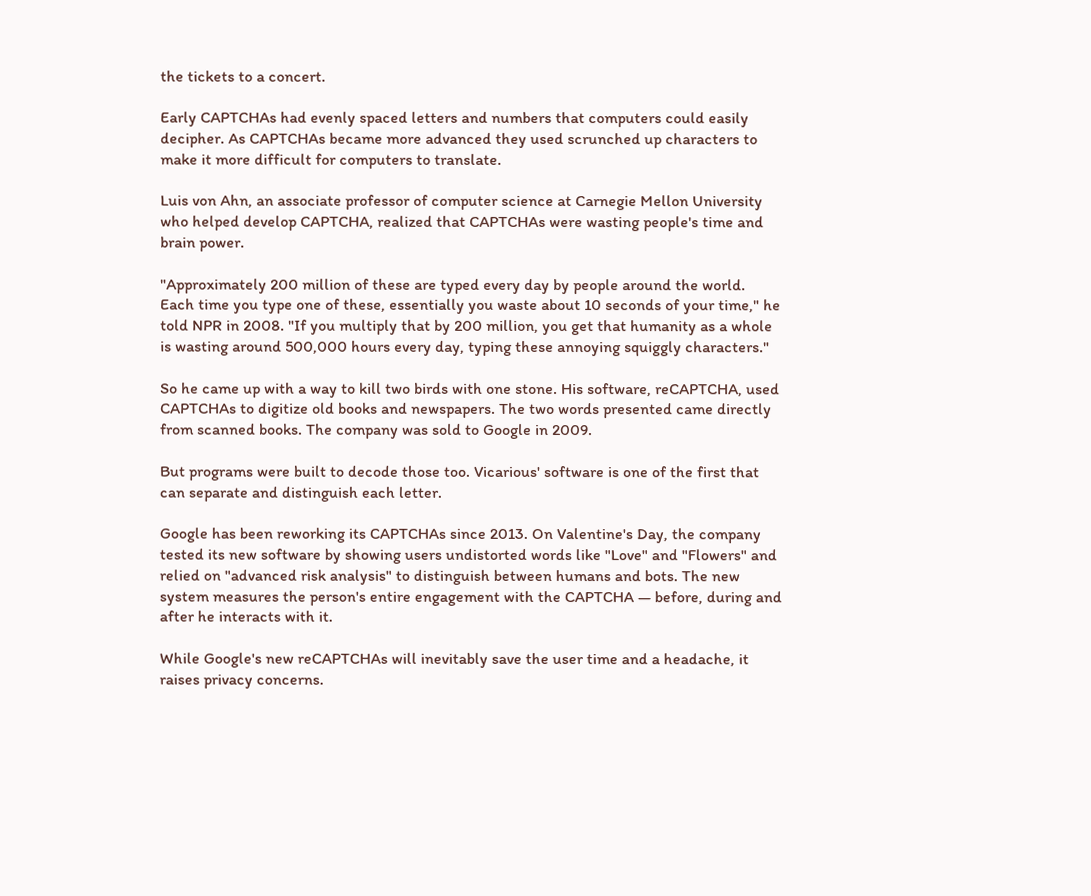the tickets to a concert.

Early CAPTCHAs had evenly spaced letters and numbers that computers could easily decipher. As CAPTCHAs became more advanced they used scrunched up characters to make it more difficult for computers to translate.

Luis von Ahn, an associate professor of computer science at Carnegie Mellon University who helped develop CAPTCHA, realized that CAPTCHAs were wasting people's time and brain power.

"Approximately 200 million of these are typed every day by people around the world. Each time you type one of these, essentially you waste about 10 seconds of your time," he told NPR in 2008. "If you multiply that by 200 million, you get that humanity as a whole is wasting around 500,000 hours every day, typing these annoying squiggly characters."

So he came up with a way to kill two birds with one stone. His software, reCAPTCHA, used CAPTCHAs to digitize old books and newspapers. The two words presented came directly from scanned books. The company was sold to Google in 2009.

But programs were built to decode those too. Vicarious' software is one of the first that can separate and distinguish each letter.

Google has been reworking its CAPTCHAs since 2013. On Valentine's Day, the company tested its new software by showing users undistorted words like "Love" and "Flowers" and relied on "advanced risk analysis" to distinguish between humans and bots. The new system measures the person's entire engagement with the CAPTCHA — before, during and after he interacts with it.

While Google's new reCAPTCHAs will inevitably save the user time and a headache, it raises privacy concerns.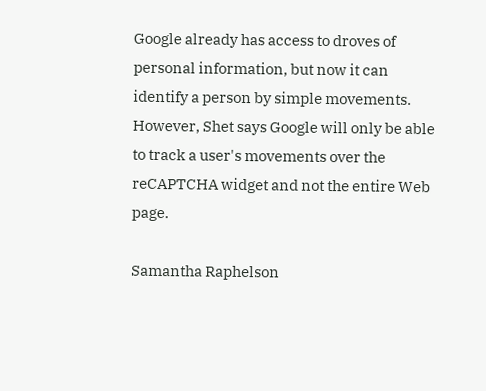Google already has access to droves of personal information, but now it can identify a person by simple movements. However, Shet says Google will only be able to track a user's movements over the reCAPTCHA widget and not the entire Web page.

Samantha Raphelson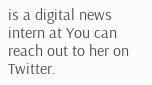is a digital news intern at You can reach out to her on Twitter.